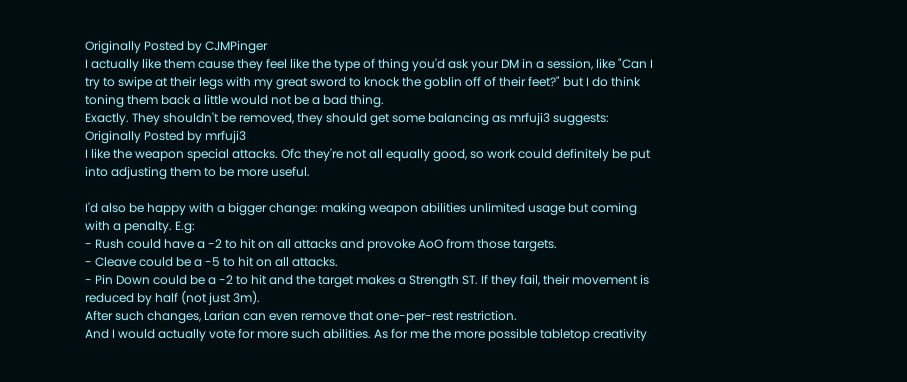Originally Posted by CJMPinger
I actually like them cause they feel like the type of thing you'd ask your DM in a session, like "Can I try to swipe at their legs with my great sword to knock the goblin off of their feet?" but I do think toning them back a little would not be a bad thing.
Exactly. They shouldn't be removed, they should get some balancing as mrfuji3 suggests:
Originally Posted by mrfuji3
I like the weapon special attacks. Ofc they're not all equally good, so work could definitely be put into adjusting them to be more useful.

I'd also be happy with a bigger change: making weapon abilities unlimited usage but coming with a penalty. E.g:
- Rush could have a -2 to hit on all attacks and provoke AoO from those targets.
- Cleave could be a -5 to hit on all attacks.
- Pin Down could be a -2 to hit and the target makes a Strength ST. If they fail, their movement is reduced by half (not just 3m).
After such changes, Larian can even remove that one-per-rest restriction.
And I would actually vote for more such abilities. As for me the more possible tabletop creativity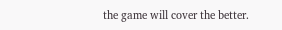the game will cover the better.